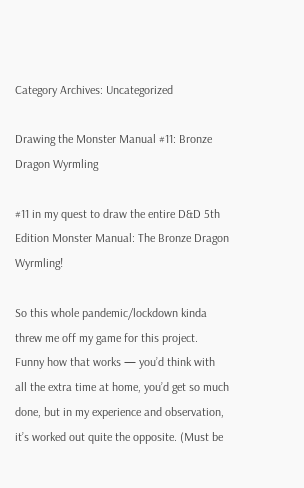Category Archives: Uncategorized

Drawing the Monster Manual #11: Bronze Dragon Wyrmling

#11 in my quest to draw the entire D&D 5th Edition Monster Manual: The Bronze Dragon Wyrmling!

So this whole pandemic/lockdown kinda threw me off my game for this project. Funny how that works — you’d think with all the extra time at home, you’d get so much done, but in my experience and observation, it’s worked out quite the opposite. (Must be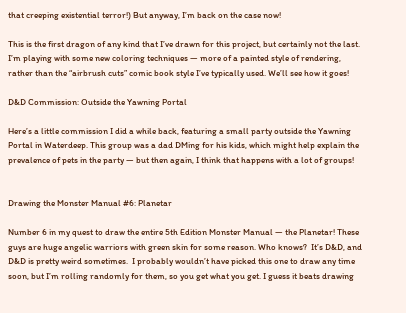that creeping existential terror!) But anyway, I’m back on the case now!

This is the first dragon of any kind that I’ve drawn for this project, but certainly not the last. I’m playing with some new coloring techniques — more of a painted style of rendering, rather than the “airbrush cuts” comic book style I’ve typically used. We’ll see how it goes!

D&D Commission: Outside the Yawning Portal

Here’s a little commission I did a while back, featuring a small party outside the Yawning Portal in Waterdeep. This group was a dad DMing for his kids, which might help explain the prevalence of pets in the party — but then again, I think that happens with a lot of groups!


Drawing the Monster Manual #6: Planetar

Number 6 in my quest to draw the entire 5th Edition Monster Manual — the Planetar! These guys are huge angelic warriors with green skin for some reason. Who knows?  It’s D&D, and D&D is pretty weird sometimes.  I probably wouldn’t have picked this one to draw any time soon, but I’m rolling randomly for them, so you get what you get. I guess it beats drawing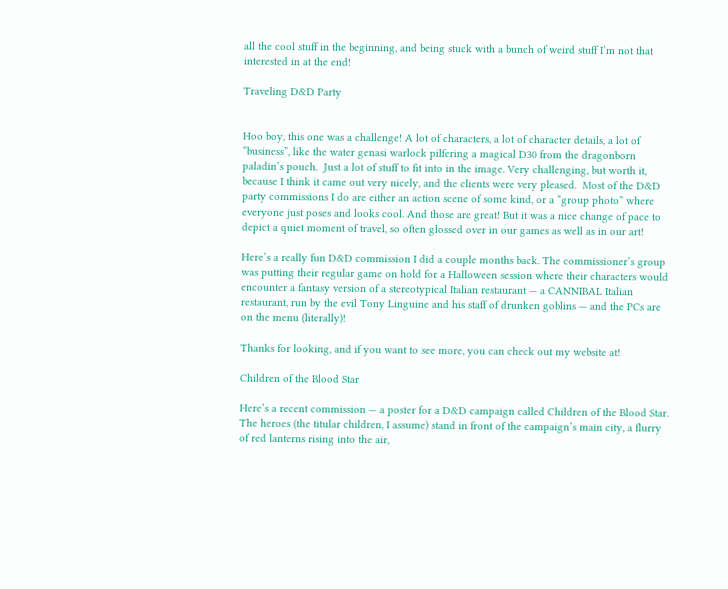all the cool stuff in the beginning, and being stuck with a bunch of weird stuff I’m not that interested in at the end!

Traveling D&D Party


Hoo boy, this one was a challenge! A lot of characters, a lot of character details, a lot of “business”, like the water genasi warlock pilfering a magical D30 from the dragonborn paladin’s pouch.  Just a lot of stuff to fit into in the image. Very challenging, but worth it, because I think it came out very nicely, and the clients were very pleased.  Most of the D&D party commissions I do are either an action scene of some kind, or a “group photo” where everyone just poses and looks cool. And those are great! But it was a nice change of pace to depict a quiet moment of travel, so often glossed over in our games as well as in our art!

Here’s a really fun D&D commission I did a couple months back. The commissioner’s group was putting their regular game on hold for a Halloween session where their characters would encounter a fantasy version of a stereotypical Italian restaurant — a CANNIBAL Italian restaurant, run by the evil Tony Linguine and his staff of drunken goblins — and the PCs are on the menu (literally)!

Thanks for looking, and if you want to see more, you can check out my website at!

Children of the Blood Star

Here’s a recent commission — a poster for a D&D campaign called Children of the Blood Star. The heroes (the titular children, I assume) stand in front of the campaign’s main city, a flurry of red lanterns rising into the air,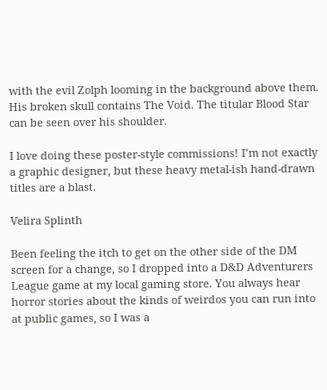with the evil Zolph looming in the background above them. His broken skull contains The Void. The titular Blood Star can be seen over his shoulder.

I love doing these poster-style commissions! I’m not exactly a graphic designer, but these heavy metal-ish hand-drawn titles are a blast.

Velira Splinth

Been feeling the itch to get on the other side of the DM screen for a change, so I dropped into a D&D Adventurers League game at my local gaming store. You always hear horror stories about the kinds of weirdos you can run into at public games, so I was a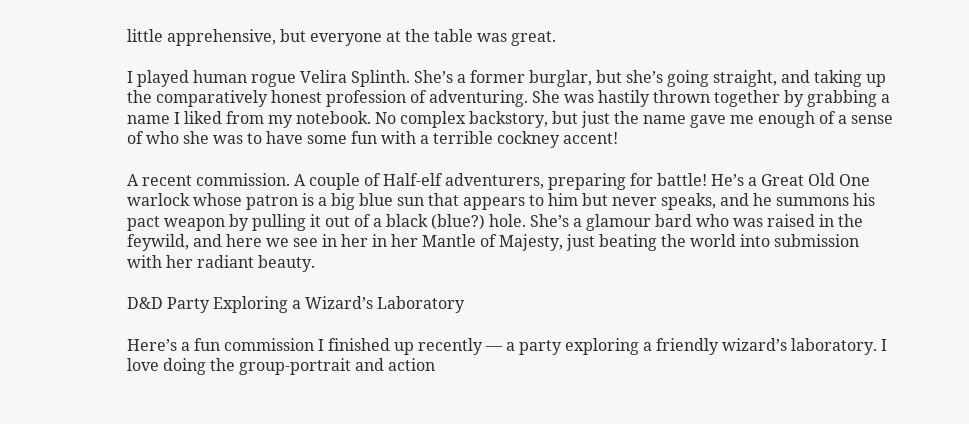little apprehensive, but everyone at the table was great.

I played human rogue Velira Splinth. She’s a former burglar, but she’s going straight, and taking up the comparatively honest profession of adventuring. She was hastily thrown together by grabbing a name I liked from my notebook. No complex backstory, but just the name gave me enough of a sense of who she was to have some fun with a terrible cockney accent!

A recent commission. A couple of Half-elf adventurers, preparing for battle! He’s a Great Old One warlock whose patron is a big blue sun that appears to him but never speaks, and he summons his pact weapon by pulling it out of a black (blue?) hole. She’s a glamour bard who was raised in the feywild, and here we see in her in her Mantle of Majesty, just beating the world into submission with her radiant beauty.

D&D Party Exploring a Wizard’s Laboratory

Here’s a fun commission I finished up recently — a party exploring a friendly wizard’s laboratory. I love doing the group-portrait and action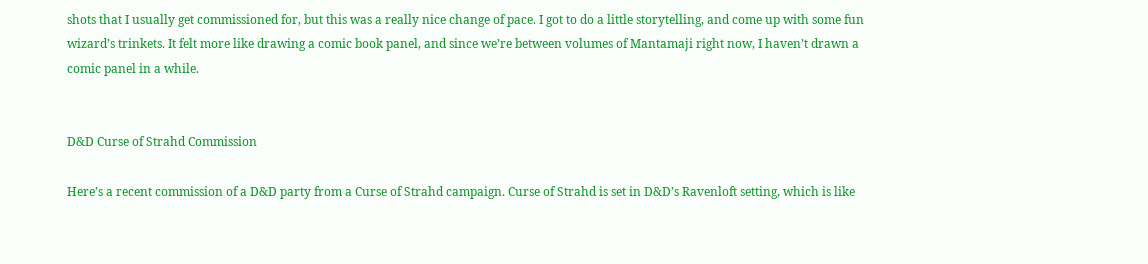shots that I usually get commissioned for, but this was a really nice change of pace. I got to do a little storytelling, and come up with some fun wizard’s trinkets. It felt more like drawing a comic book panel, and since we’re between volumes of Mantamaji right now, I haven’t drawn a comic panel in a while.


D&D Curse of Strahd Commission

Here’s a recent commission of a D&D party from a Curse of Strahd campaign. Curse of Strahd is set in D&D’s Ravenloft setting, which is like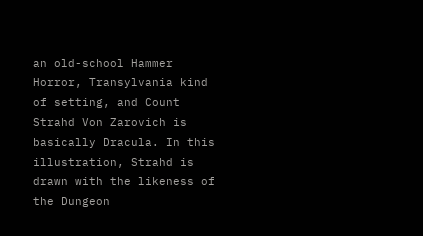an old-school Hammer Horror, Transylvania kind of setting, and Count Strahd Von Zarovich is basically Dracula. In this illustration, Strahd is drawn with the likeness of the Dungeon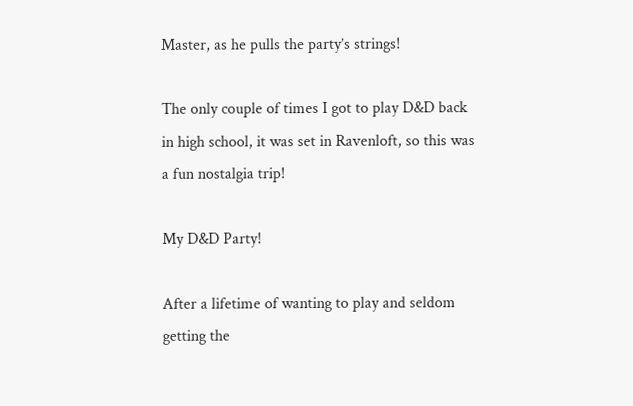Master, as he pulls the party’s strings!

The only couple of times I got to play D&D back in high school, it was set in Ravenloft, so this was a fun nostalgia trip!

My D&D Party!

After a lifetime of wanting to play and seldom getting the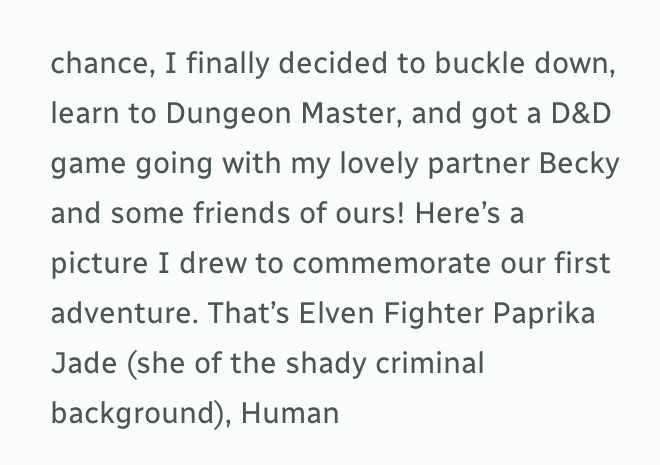chance, I finally decided to buckle down, learn to Dungeon Master, and got a D&D game going with my lovely partner Becky and some friends of ours! Here’s a picture I drew to commemorate our first adventure. That’s Elven Fighter Paprika Jade (she of the shady criminal background), Human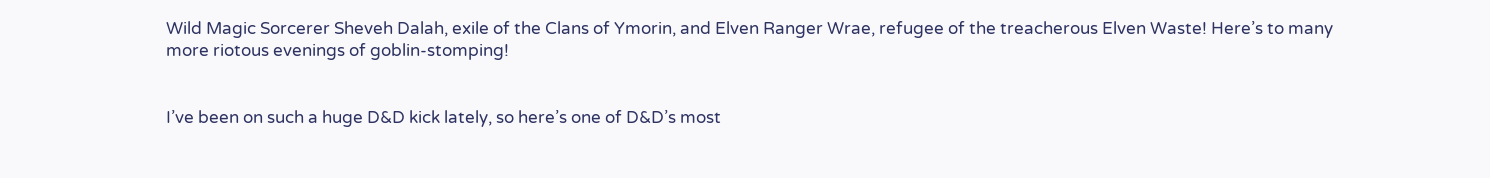Wild Magic Sorcerer Sheveh Dalah, exile of the Clans of Ymorin, and Elven Ranger Wrae, refugee of the treacherous Elven Waste! Here’s to many more riotous evenings of goblin-stomping!


I’ve been on such a huge D&D kick lately, so here’s one of D&D’s most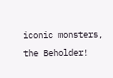iconic monsters, the Beholder!